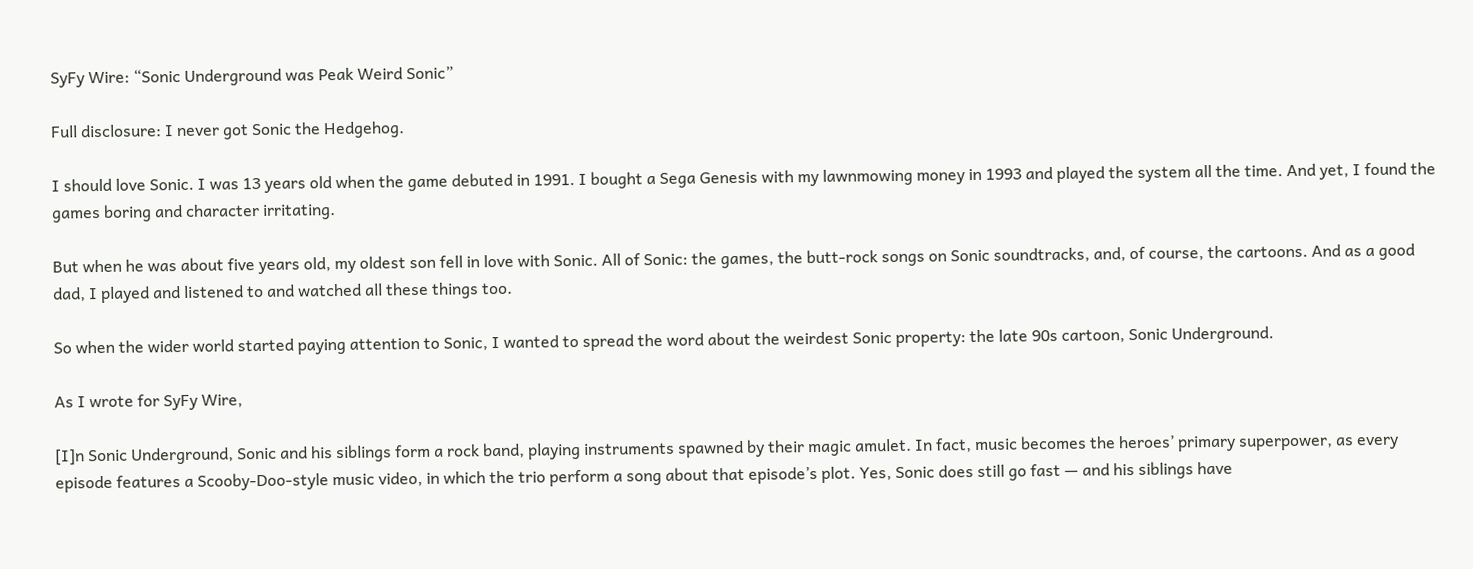SyFy Wire: “Sonic Underground was Peak Weird Sonic”

Full disclosure: I never got Sonic the Hedgehog.

I should love Sonic. I was 13 years old when the game debuted in 1991. I bought a Sega Genesis with my lawnmowing money in 1993 and played the system all the time. And yet, I found the games boring and character irritating.

But when he was about five years old, my oldest son fell in love with Sonic. All of Sonic: the games, the butt-rock songs on Sonic soundtracks, and, of course, the cartoons. And as a good dad, I played and listened to and watched all these things too.

So when the wider world started paying attention to Sonic, I wanted to spread the word about the weirdest Sonic property: the late 90s cartoon, Sonic Underground.

As I wrote for SyFy Wire,

[I]n Sonic Underground, Sonic and his siblings form a rock band, playing instruments spawned by their magic amulet. In fact, music becomes the heroes’ primary superpower, as every episode features a Scooby-Doo-style music video, in which the trio perform a song about that episode’s plot. Yes, Sonic does still go fast — and his siblings have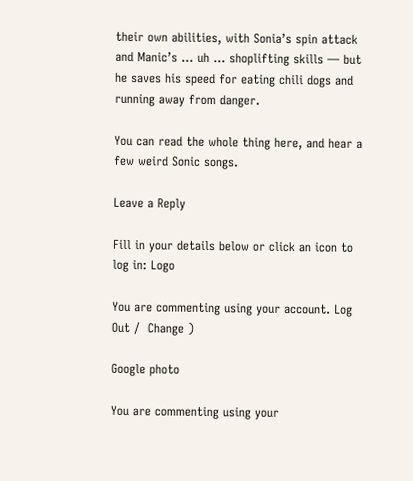their own abilities, with Sonia’s spin attack and Manic’s … uh … shoplifting skills — but he saves his speed for eating chili dogs and running away from danger.

You can read the whole thing here, and hear a few weird Sonic songs.

Leave a Reply

Fill in your details below or click an icon to log in: Logo

You are commenting using your account. Log Out /  Change )

Google photo

You are commenting using your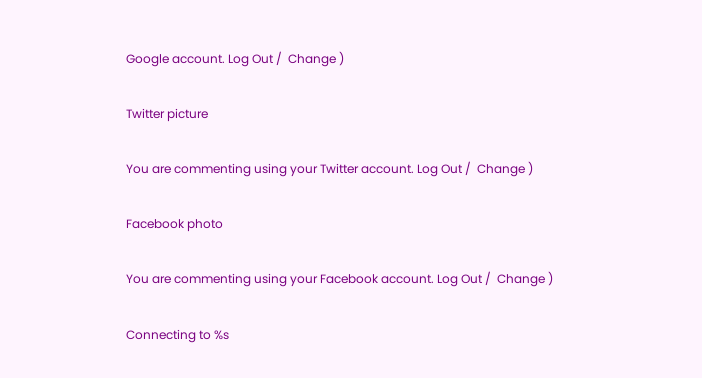Google account. Log Out /  Change )

Twitter picture

You are commenting using your Twitter account. Log Out /  Change )

Facebook photo

You are commenting using your Facebook account. Log Out /  Change )

Connecting to %s